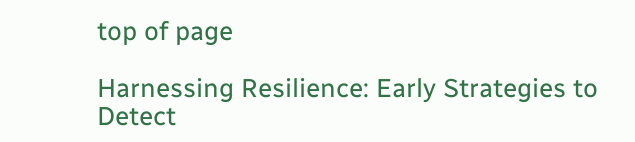top of page

Harnessing Resilience: Early Strategies to Detect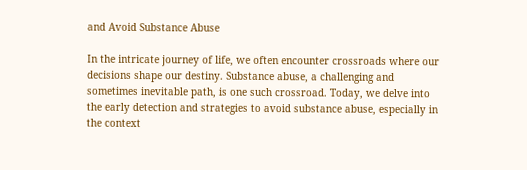and Avoid Substance Abuse

In the intricate journey of life, we often encounter crossroads where our decisions shape our destiny. Substance abuse, a challenging and sometimes inevitable path, is one such crossroad. Today, we delve into the early detection and strategies to avoid substance abuse, especially in the context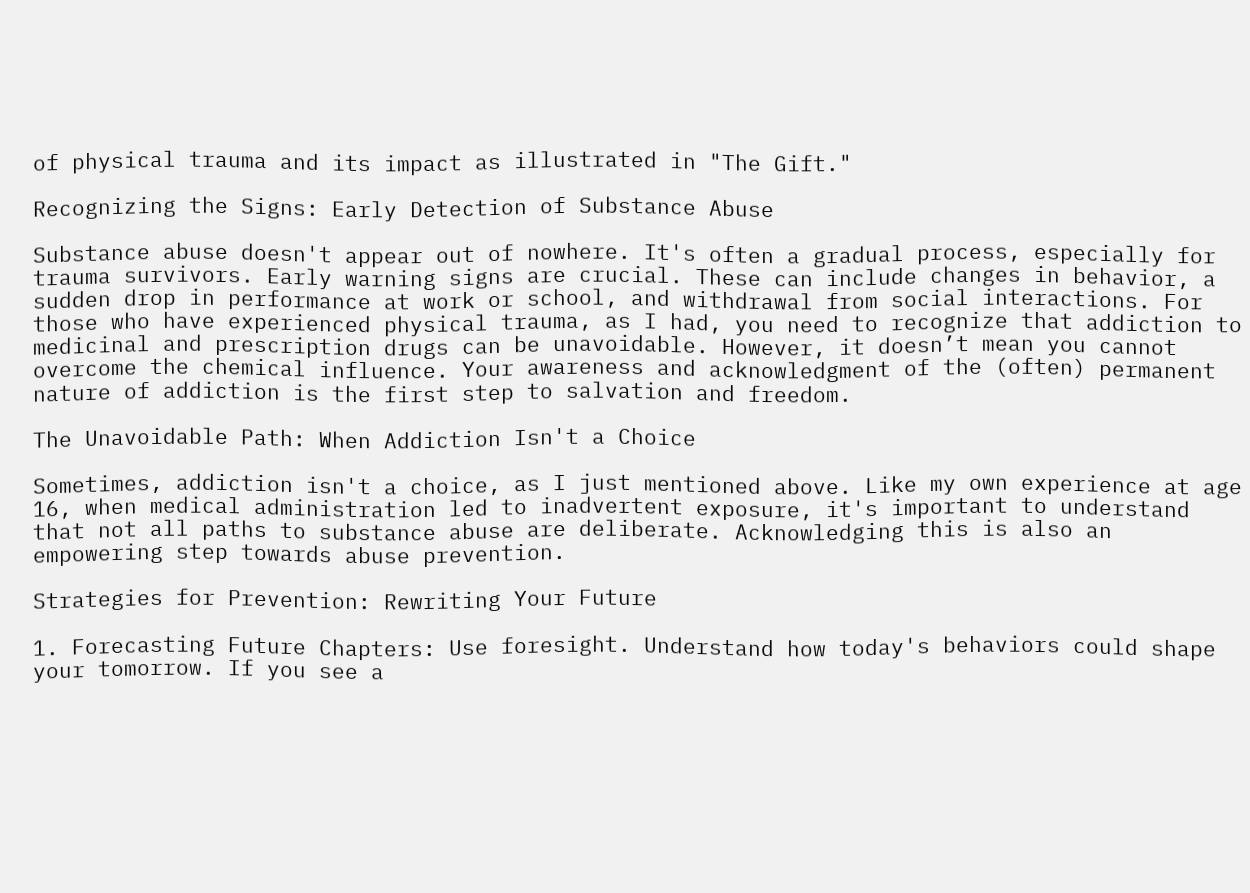of physical trauma and its impact as illustrated in "The Gift."

Recognizing the Signs: Early Detection of Substance Abuse

Substance abuse doesn't appear out of nowhere. It's often a gradual process, especially for trauma survivors. Early warning signs are crucial. These can include changes in behavior, a sudden drop in performance at work or school, and withdrawal from social interactions. For those who have experienced physical trauma, as I had, you need to recognize that addiction to medicinal and prescription drugs can be unavoidable. However, it doesn’t mean you cannot overcome the chemical influence. Your awareness and acknowledgment of the (often) permanent nature of addiction is the first step to salvation and freedom.

The Unavoidable Path: When Addiction Isn't a Choice

Sometimes, addiction isn't a choice, as I just mentioned above. Like my own experience at age 16, when medical administration led to inadvertent exposure, it's important to understand that not all paths to substance abuse are deliberate. Acknowledging this is also an empowering step towards abuse prevention.

Strategies for Prevention: Rewriting Your Future

1. Forecasting Future Chapters: Use foresight. Understand how today's behaviors could shape your tomorrow. If you see a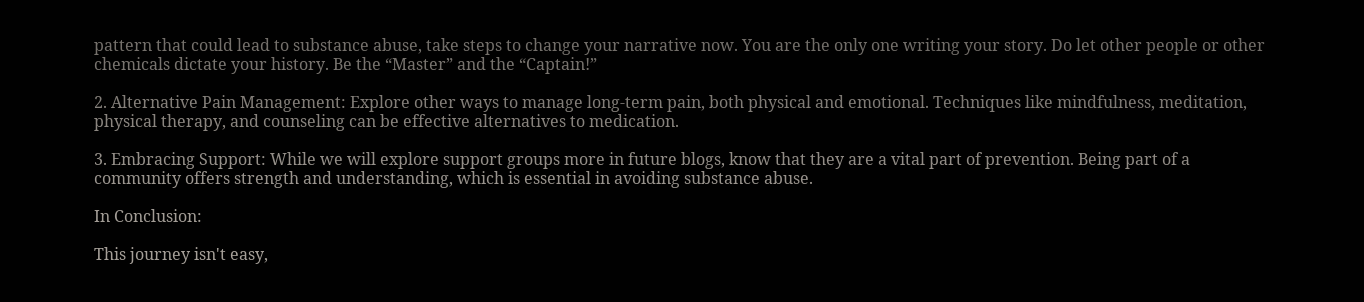pattern that could lead to substance abuse, take steps to change your narrative now. You are the only one writing your story. Do let other people or other chemicals dictate your history. Be the “Master” and the “Captain!”

2. Alternative Pain Management: Explore other ways to manage long-term pain, both physical and emotional. Techniques like mindfulness, meditation, physical therapy, and counseling can be effective alternatives to medication.

3. Embracing Support: While we will explore support groups more in future blogs, know that they are a vital part of prevention. Being part of a community offers strength and understanding, which is essential in avoiding substance abuse.

In Conclusion:

This journey isn't easy,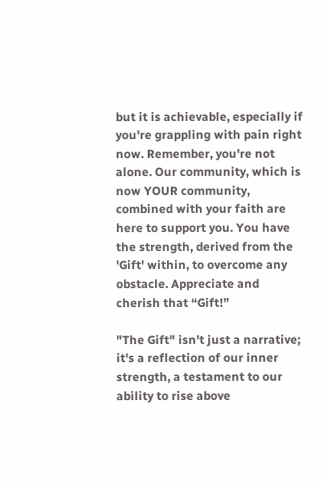but it is achievable, especially if you're grappling with pain right now. Remember, you're not alone. Our community, which is now YOUR community, combined with your faith are here to support you. You have the strength, derived from the 'Gift' within, to overcome any obstacle. Appreciate and cherish that “Gift!”

"The Gift" isn't just a narrative; it's a reflection of our inner strength, a testament to our ability to rise above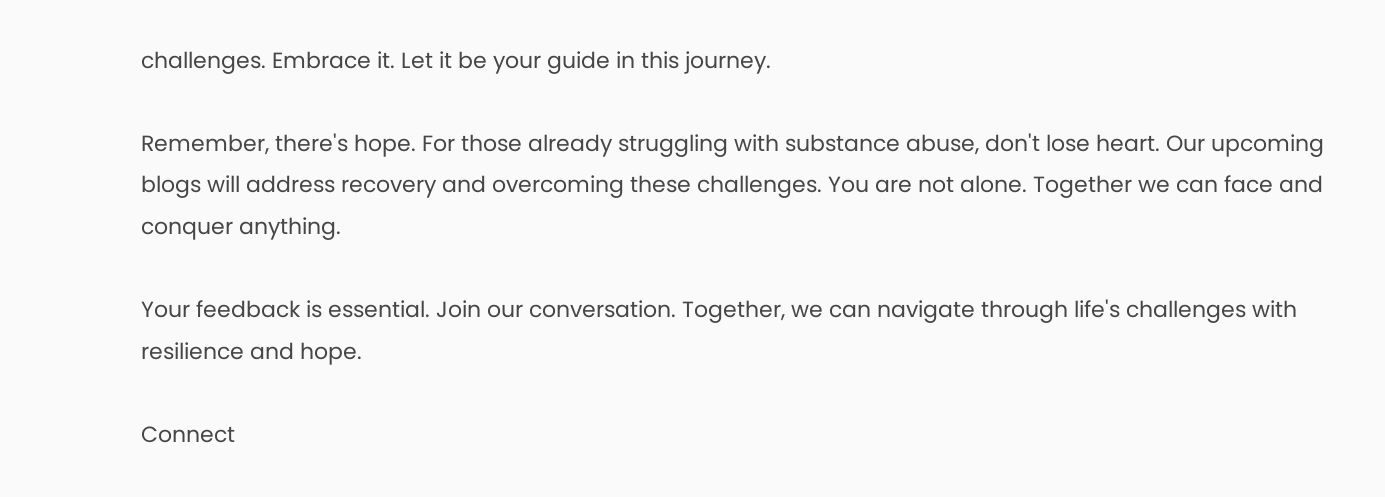challenges. Embrace it. Let it be your guide in this journey.

Remember, there's hope. For those already struggling with substance abuse, don't lose heart. Our upcoming blogs will address recovery and overcoming these challenges. You are not alone. Together we can face and conquer anything.

Your feedback is essential. Join our conversation. Together, we can navigate through life's challenges with resilience and hope.

Connect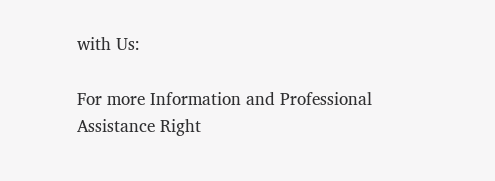with Us:

For more Information and Professional Assistance Right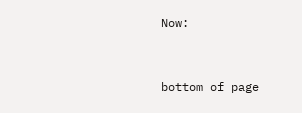Now:


bottom of page